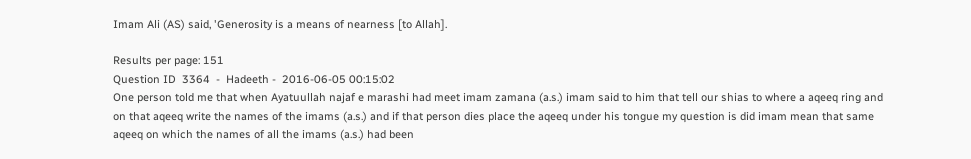Imam Ali (AS) said, 'Generosity is a means of nearness [to Allah].

Results per page: 151
Question ID  3364  -  Hadeeth -  2016-06-05 00:15:02
One person told me that when Ayatuullah najaf e marashi had meet imam zamana (a.s.) imam said to him that tell our shias to where a aqeeq ring and on that aqeeq write the names of the imams (a.s.) and if that person dies place the aqeeq under his tongue my question is did imam mean that same aqeeq on which the names of all the imams (a.s.) had been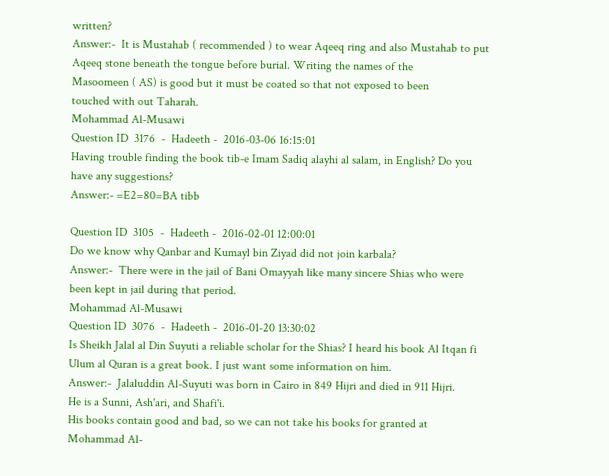written?
Answer:-  It is Mustahab ( recommended ) to wear Aqeeq ring and also Mustahab to put
Aqeeq stone beneath the tongue before burial. Writing the names of the
Masoomeen ( AS) is good but it must be coated so that not exposed to been
touched with out Taharah.
Mohammad Al-Musawi
Question ID  3176  -  Hadeeth -  2016-03-06 16:15:01
Having trouble finding the book tib-e Imam Sadiq alayhi al salam, in English? Do you have any suggestions?
Answer:- =E2=80=BA tibb

Question ID  3105  -  Hadeeth -  2016-02-01 12:00:01
Do we know why Qanbar and Kumayl bin Ziyad did not join karbala?
Answer:-  There were in the jail of Bani Omayyah like many sincere Shias who were
been kept in jail during that period.
Mohammad Al-Musawi
Question ID  3076  -  Hadeeth -  2016-01-20 13:30:02
Is Sheikh Jalal al Din Suyuti a reliable scholar for the Shias? I heard his book Al Itqan fi Ulum al Quran is a great book. I just want some information on him.
Answer:-  Jalaluddin Al-Suyuti was born in Cairo in 849 Hijri and died in 911 Hijri.
He is a Sunni, Ash'ari, and Shafi'i.
His books contain good and bad, so we can not take his books for granted at
Mohammad Al-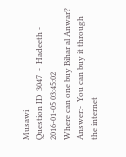Musawi
Question ID  3047  -  Hadeeth -  2016-01-05 03:45:02
Where can one buy Bihar al Anwar?
Answer:-  You can buy it through the internet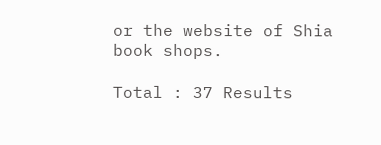or the website of Shia book shops.

Total : 37 Results